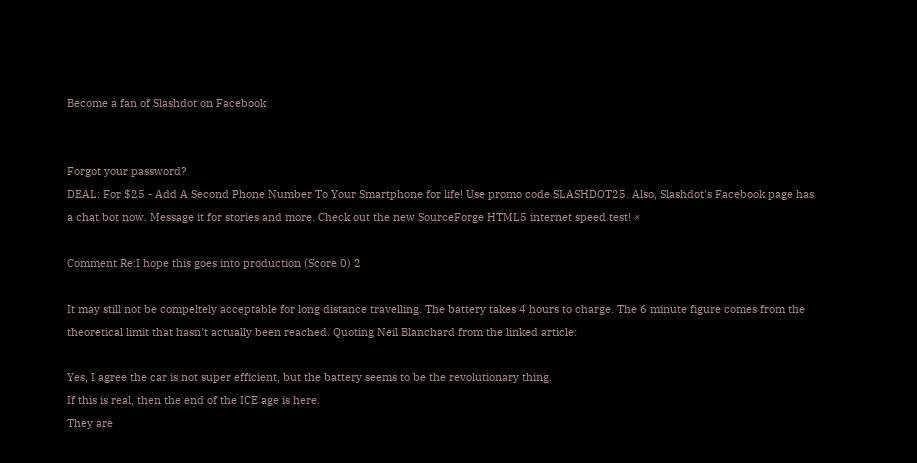Become a fan of Slashdot on Facebook


Forgot your password?
DEAL: For $25 - Add A Second Phone Number To Your Smartphone for life! Use promo code SLASHDOT25. Also, Slashdot's Facebook page has a chat bot now. Message it for stories and more. Check out the new SourceForge HTML5 internet speed test! ×

Comment Re:I hope this goes into production (Score 0) 2

It may still not be compeltely acceptable for long distance travelling. The battery takes 4 hours to charge. The 6 minute figure comes from the theoretical limit that hasn't actually been reached. Quoting Neil Blanchard from the linked article:

Yes, I agree the car is not super efficient, but the battery seems to be the revolutionary thing.
If this is real, then the end of the ICE age is here.
They are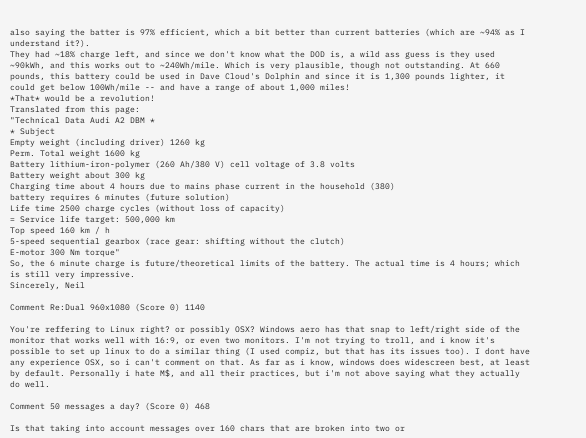also saying the batter is 97% efficient, which a bit better than current batteries (which are ~94% as I understand it?).
They had ~18% charge left, and since we don't know what the DOD is, a wild ass guess is they used ~90kWh, and this works out to ~240Wh/mile. Which is very plausible, though not outstanding. At 660 pounds, this battery could be used in Dave Cloud's Dolphin and since it is 1,300 pounds lighter, it could get below 100Wh/mile -- and have a range of about 1,000 miles!
*That* would be a revolution!
Translated from this page:
"Technical Data Audi A2 DBM *
* Subject
Empty weight (including driver) 1260 kg
Perm. Total weight 1600 kg
Battery lithium-iron-polymer (260 Ah/380 V) cell voltage of 3.8 volts
Battery weight about 300 kg
Charging time about 4 hours due to mains phase current in the household (380)
battery requires 6 minutes (future solution)
Life time 2500 charge cycles (without loss of capacity)
= Service life target: 500,000 km
Top speed 160 km / h
5-speed sequential gearbox (race gear: shifting without the clutch)
E-motor 300 Nm torque"
So, the 6 minute charge is future/theoretical limits of the battery. The actual time is 4 hours; which is still very impressive.
Sincerely, Neil

Comment Re:Dual 960x1080 (Score 0) 1140

You're reffering to Linux right? or possibly OSX? Windows aero has that snap to left/right side of the monitor that works well with 16:9, or even two monitors. I'm not trying to troll, and i know it's possible to set up linux to do a similar thing (I used compiz, but that has its issues too). I dont have any experience OSX, so i can't comment on that. As far as i know, windows does widescreen best, at least by default. Personally i hate M$, and all their practices, but i'm not above saying what they actually do well.

Comment 50 messages a day? (Score 0) 468

Is that taking into account messages over 160 chars that are broken into two or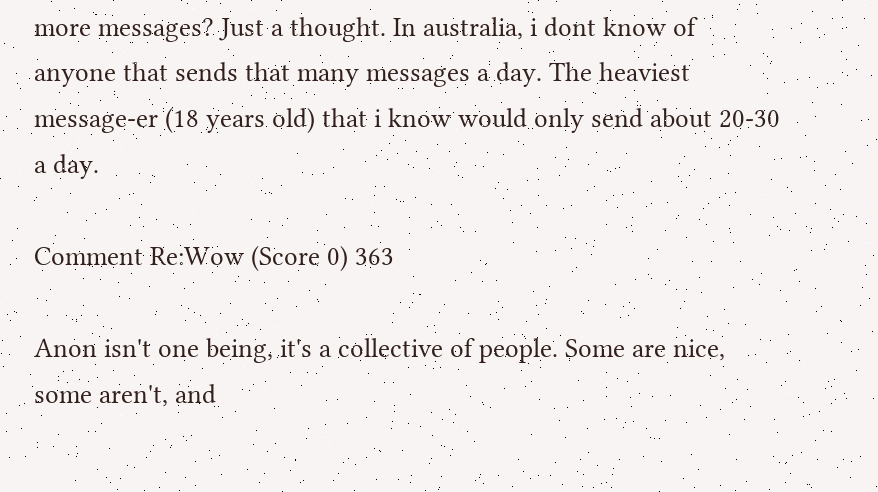more messages? Just a thought. In australia, i dont know of anyone that sends that many messages a day. The heaviest message-er (18 years old) that i know would only send about 20-30 a day.

Comment Re:Wow (Score 0) 363

Anon isn't one being, it's a collective of people. Some are nice, some aren't, and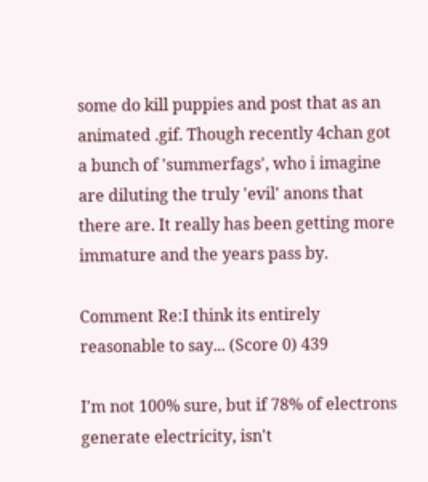some do kill puppies and post that as an animated .gif. Though recently 4chan got a bunch of 'summerfags', who i imagine are diluting the truly 'evil' anons that there are. It really has been getting more immature and the years pass by.

Comment Re:I think its entirely reasonable to say... (Score 0) 439

I'm not 100% sure, but if 78% of electrons generate electricity, isn't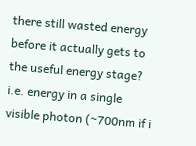there still wasted energy before it actually gets to the useful energy stage? i.e. energy in a single visible photon (~700nm if i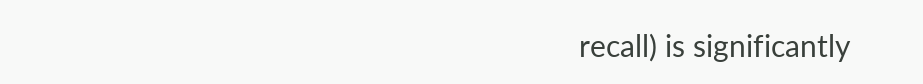recall) is significantly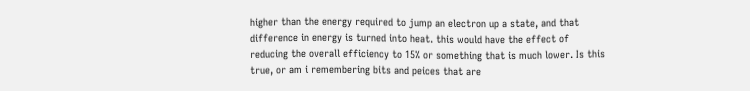higher than the energy required to jump an electron up a state, and that difference in energy is turned into heat. this would have the effect of reducing the overall efficiency to 15% or something that is much lower. Is this true, or am i remembering bits and peices that are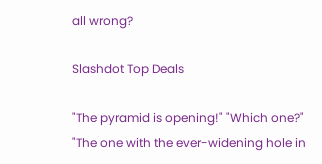all wrong?

Slashdot Top Deals

"The pyramid is opening!" "Which one?" "The one with the ever-widening hole in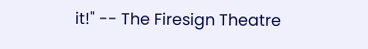it!" -- The Firesign Theatre